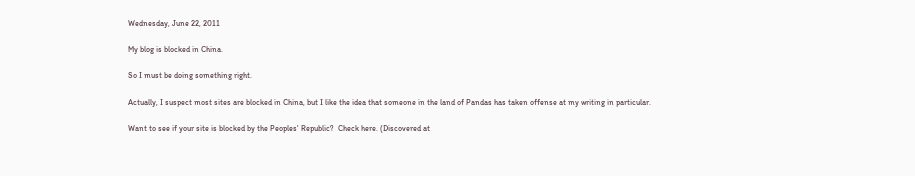Wednesday, June 22, 2011

My blog is blocked in China.

So I must be doing something right.

Actually, I suspect most sites are blocked in China, but I like the idea that someone in the land of Pandas has taken offense at my writing in particular.

Want to see if your site is blocked by the Peoples' Republic?  Check here. (Discovered at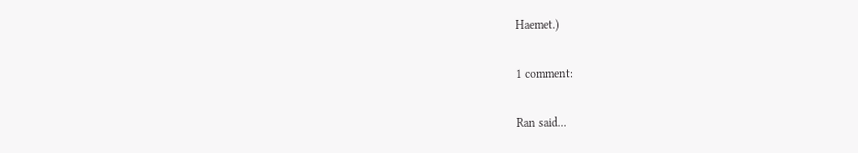Haemet.)

1 comment:

Ran said...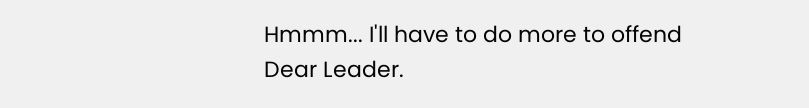Hmmm... I'll have to do more to offend Dear Leader.